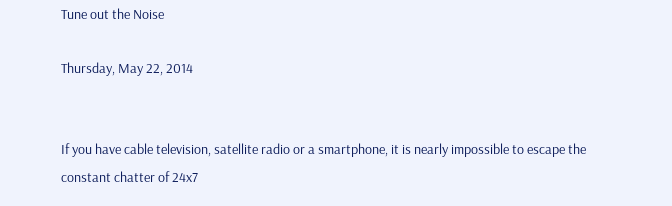Tune out the Noise

Thursday, May 22, 2014


If you have cable television, satellite radio or a smartphone, it is nearly impossible to escape the constant chatter of 24x7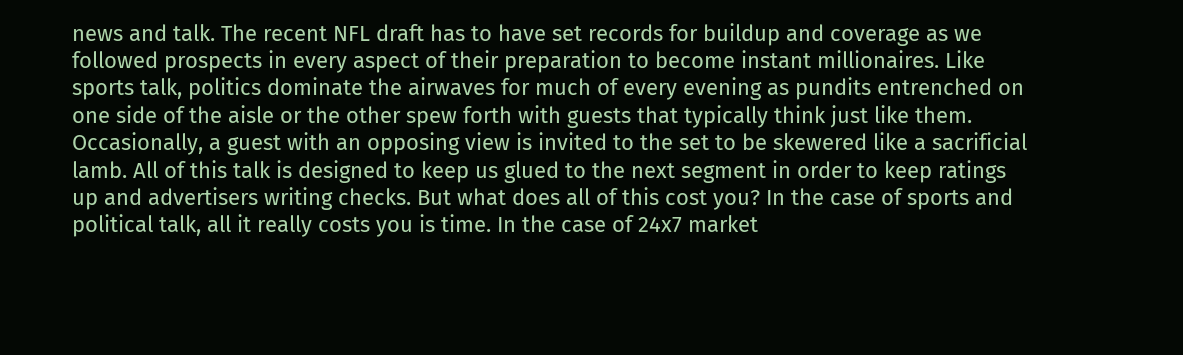news and talk. The recent NFL draft has to have set records for buildup and coverage as we followed prospects in every aspect of their preparation to become instant millionaires. Like sports talk, politics dominate the airwaves for much of every evening as pundits entrenched on one side of the aisle or the other spew forth with guests that typically think just like them. Occasionally, a guest with an opposing view is invited to the set to be skewered like a sacrificial lamb. All of this talk is designed to keep us glued to the next segment in order to keep ratings up and advertisers writing checks. But what does all of this cost you? In the case of sports and political talk, all it really costs you is time. In the case of 24x7 market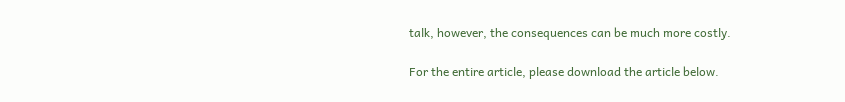talk, however, the consequences can be much more costly.

For the entire article, please download the article below.